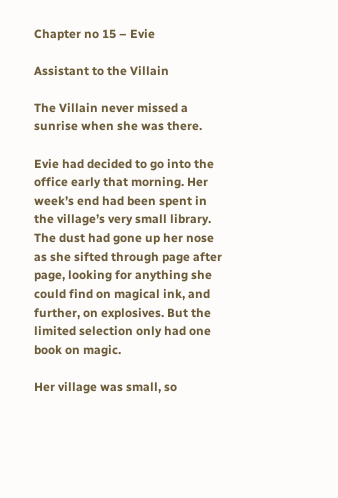Chapter no 15 – Evie

Assistant to the Villain

The Villain never missed a sunrise when she was there.

Evie had decided to go into the office early that morning. Her week’s end had been spent in the village’s very small library. The dust had gone up her nose as she sifted through page after page, looking for anything she could find on magical ink, and further, on explosives. But the limited selection only had one book on magic.

Her village was small, so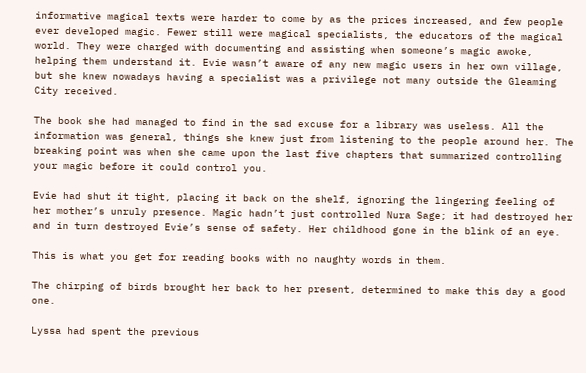informative magical texts were harder to come by as the prices increased, and few people ever developed magic. Fewer still were magical specialists, the educators of the magical world. They were charged with documenting and assisting when someone’s magic awoke, helping them understand it. Evie wasn’t aware of any new magic users in her own village, but she knew nowadays having a specialist was a privilege not many outside the Gleaming City received.

The book she had managed to find in the sad excuse for a library was useless. All the information was general, things she knew just from listening to the people around her. The breaking point was when she came upon the last five chapters that summarized controlling your magic before it could control you.

Evie had shut it tight, placing it back on the shelf, ignoring the lingering feeling of her mother’s unruly presence. Magic hadn’t just controlled Nura Sage; it had destroyed her and in turn destroyed Evie’s sense of safety. Her childhood gone in the blink of an eye.

This is what you get for reading books with no naughty words in them.

The chirping of birds brought her back to her present, determined to make this day a good one.

Lyssa had spent the previous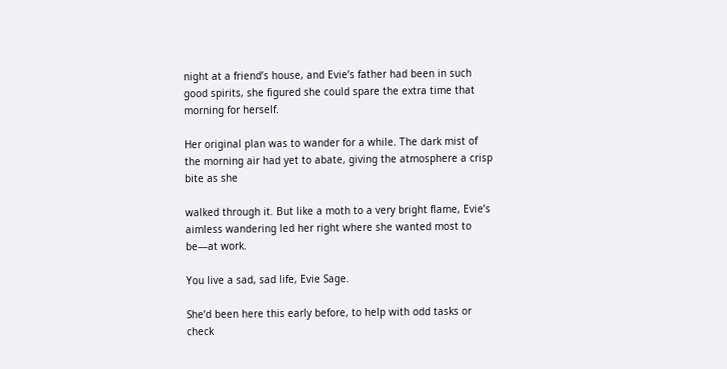night at a friend’s house, and Evie’s father had been in such good spirits, she figured she could spare the extra time that morning for herself.

Her original plan was to wander for a while. The dark mist of the morning air had yet to abate, giving the atmosphere a crisp bite as she

walked through it. But like a moth to a very bright flame, Evie’s aimless wandering led her right where she wanted most to be—at work.

You live a sad, sad life, Evie Sage.

She’d been here this early before, to help with odd tasks or check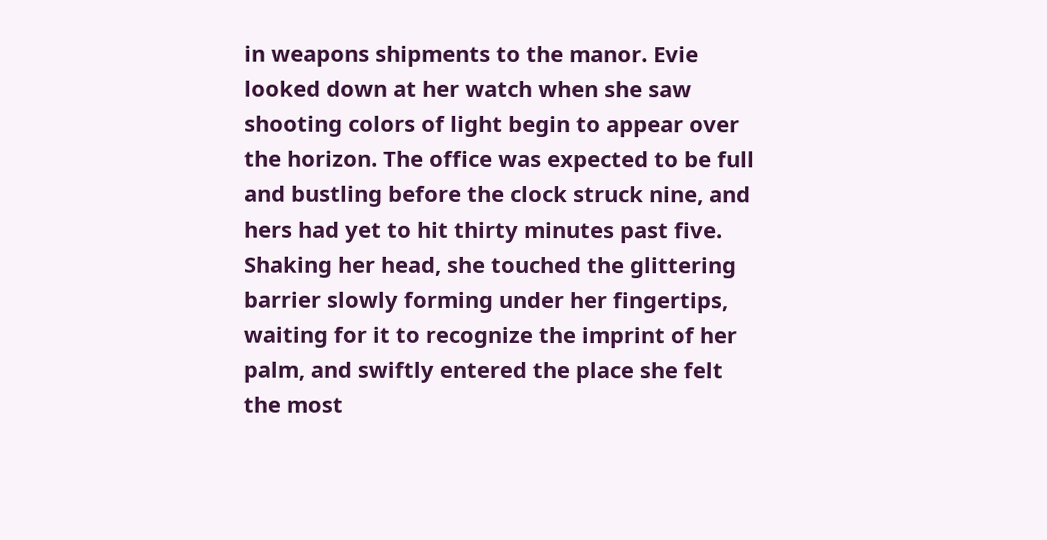in weapons shipments to the manor. Evie looked down at her watch when she saw shooting colors of light begin to appear over the horizon. The office was expected to be full and bustling before the clock struck nine, and hers had yet to hit thirty minutes past five. Shaking her head, she touched the glittering barrier slowly forming under her fingertips, waiting for it to recognize the imprint of her palm, and swiftly entered the place she felt the most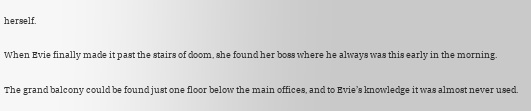herself.

When Evie finally made it past the stairs of doom, she found her boss where he always was this early in the morning.

The grand balcony could be found just one floor below the main offices, and to Evie’s knowledge it was almost never used.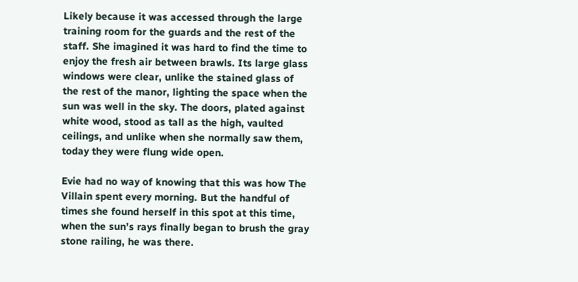Likely because it was accessed through the large training room for the guards and the rest of the staff. She imagined it was hard to find the time to enjoy the fresh air between brawls. Its large glass windows were clear, unlike the stained glass of the rest of the manor, lighting the space when the sun was well in the sky. The doors, plated against white wood, stood as tall as the high, vaulted ceilings, and unlike when she normally saw them, today they were flung wide open.

Evie had no way of knowing that this was how The Villain spent every morning. But the handful of times she found herself in this spot at this time, when the sun’s rays finally began to brush the gray stone railing, he was there.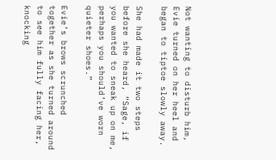Not wanting to disturb him, Evie turned on her heel and began to tiptoe slowly away.

She had made it two steps before she heard, “Sage, if you wanted to sneak up on me, perhaps you should’ve worn quieter shoes.”

Evie’s brows scrunched together as she turned around to see him fully facing her, knocking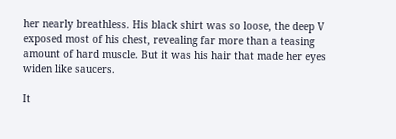her nearly breathless. His black shirt was so loose, the deep V exposed most of his chest, revealing far more than a teasing amount of hard muscle. But it was his hair that made her eyes widen like saucers.

It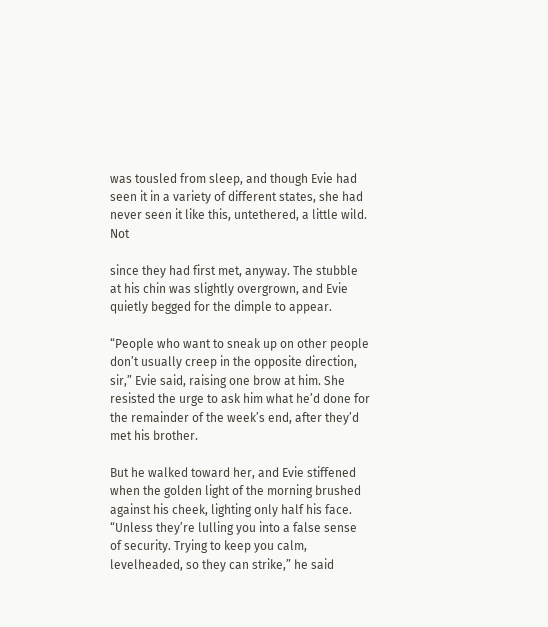was tousled from sleep, and though Evie had seen it in a variety of different states, she had never seen it like this, untethered, a little wild. Not

since they had first met, anyway. The stubble at his chin was slightly overgrown, and Evie quietly begged for the dimple to appear.

“People who want to sneak up on other people don’t usually creep in the opposite direction, sir,” Evie said, raising one brow at him. She resisted the urge to ask him what he’d done for the remainder of the week’s end, after they’d met his brother.

But he walked toward her, and Evie stiffened when the golden light of the morning brushed against his cheek, lighting only half his face. “Unless they’re lulling you into a false sense of security. Trying to keep you calm, levelheaded, so they can strike,” he said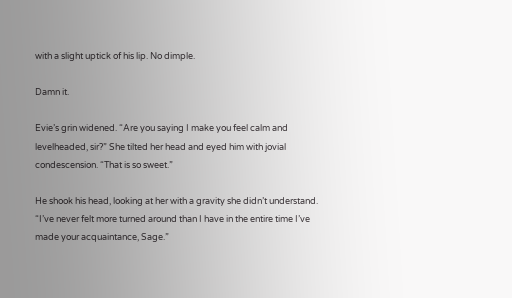with a slight uptick of his lip. No dimple.

Damn it.

Evie’s grin widened. “Are you saying I make you feel calm and levelheaded, sir?” She tilted her head and eyed him with jovial condescension. “That is so sweet.”

He shook his head, looking at her with a gravity she didn’t understand. “I’ve never felt more turned around than I have in the entire time I’ve made your acquaintance, Sage.”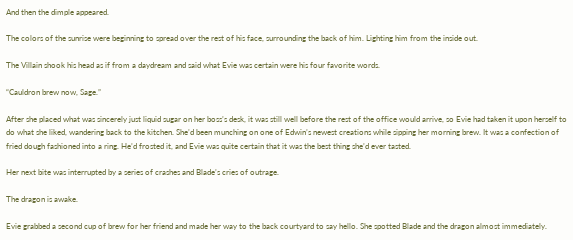And then the dimple appeared.

The colors of the sunrise were beginning to spread over the rest of his face, surrounding the back of him. Lighting him from the inside out.

The Villain shook his head as if from a daydream and said what Evie was certain were his four favorite words.

“Cauldron brew now, Sage.”

After she placed what was sincerely just liquid sugar on her boss’s desk, it was still well before the rest of the office would arrive, so Evie had taken it upon herself to do what she liked, wandering back to the kitchen. She’d been munching on one of Edwin’s newest creations while sipping her morning brew. It was a confection of fried dough fashioned into a ring. He’d frosted it, and Evie was quite certain that it was the best thing she’d ever tasted.

Her next bite was interrupted by a series of crashes and Blade’s cries of outrage.

The dragon is awake.

Evie grabbed a second cup of brew for her friend and made her way to the back courtyard to say hello. She spotted Blade and the dragon almost immediately.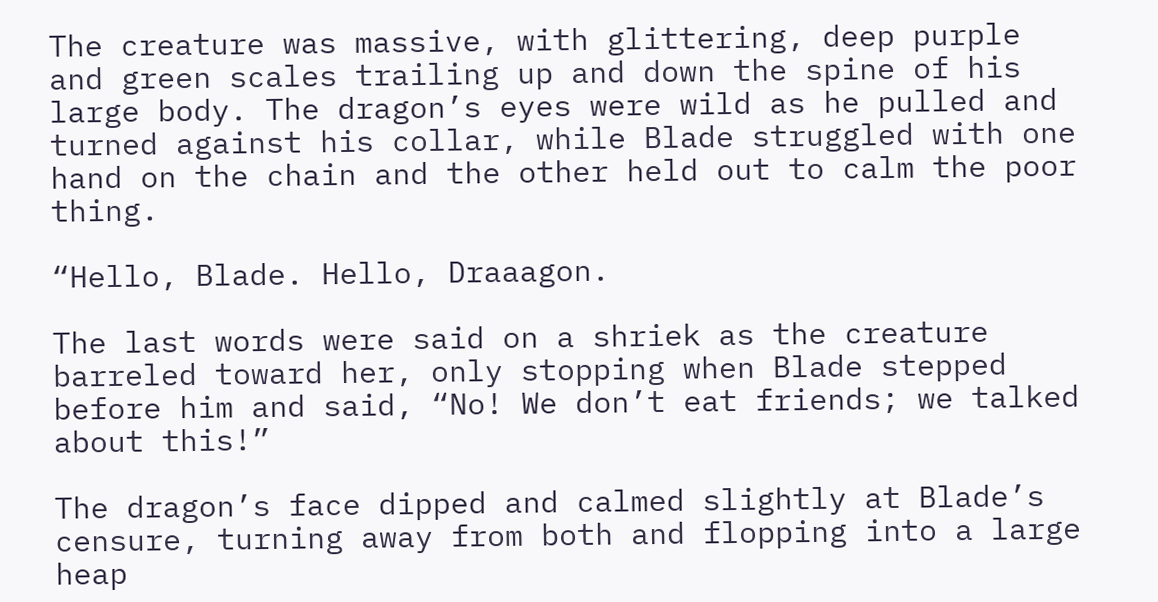The creature was massive, with glittering, deep purple and green scales trailing up and down the spine of his large body. The dragon’s eyes were wild as he pulled and turned against his collar, while Blade struggled with one hand on the chain and the other held out to calm the poor thing.

“Hello, Blade. Hello, Draaagon.

The last words were said on a shriek as the creature barreled toward her, only stopping when Blade stepped before him and said, “No! We don’t eat friends; we talked about this!”

The dragon’s face dipped and calmed slightly at Blade’s censure, turning away from both and flopping into a large heap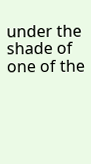under the shade of one of the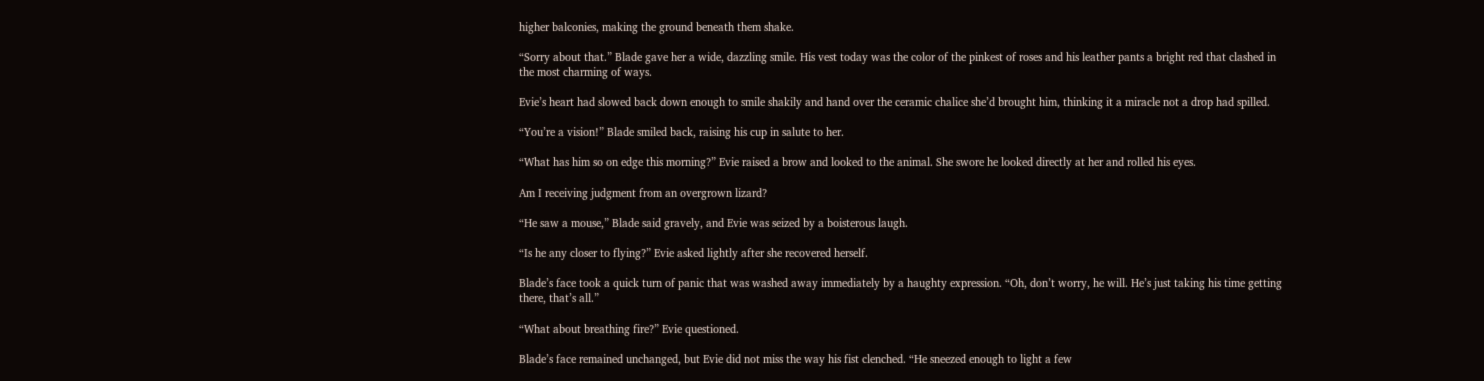higher balconies, making the ground beneath them shake.

“Sorry about that.” Blade gave her a wide, dazzling smile. His vest today was the color of the pinkest of roses and his leather pants a bright red that clashed in the most charming of ways.

Evie’s heart had slowed back down enough to smile shakily and hand over the ceramic chalice she’d brought him, thinking it a miracle not a drop had spilled.

“You’re a vision!” Blade smiled back, raising his cup in salute to her.

“What has him so on edge this morning?” Evie raised a brow and looked to the animal. She swore he looked directly at her and rolled his eyes.

Am I receiving judgment from an overgrown lizard?

“He saw a mouse,” Blade said gravely, and Evie was seized by a boisterous laugh.

“Is he any closer to flying?” Evie asked lightly after she recovered herself.

Blade’s face took a quick turn of panic that was washed away immediately by a haughty expression. “Oh, don’t worry, he will. He’s just taking his time getting there, that’s all.”

“What about breathing fire?” Evie questioned.

Blade’s face remained unchanged, but Evie did not miss the way his fist clenched. “He sneezed enough to light a few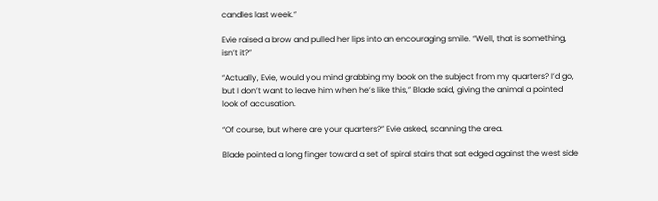candles last week.”

Evie raised a brow and pulled her lips into an encouraging smile. “Well, that is something, isn’t it?”

“Actually, Evie, would you mind grabbing my book on the subject from my quarters? I’d go, but I don’t want to leave him when he’s like this,” Blade said, giving the animal a pointed look of accusation.

“Of course, but where are your quarters?” Evie asked, scanning the area.

Blade pointed a long finger toward a set of spiral stairs that sat edged against the west side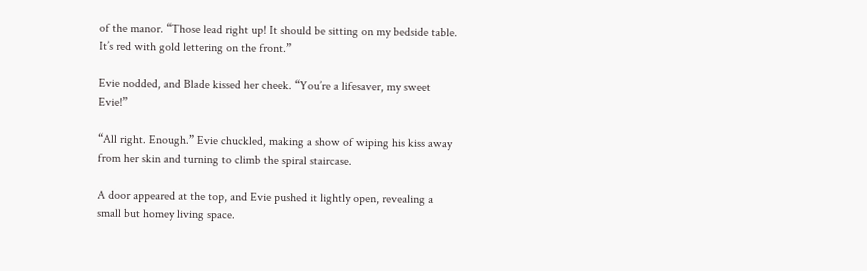of the manor. “Those lead right up! It should be sitting on my bedside table. It’s red with gold lettering on the front.”

Evie nodded, and Blade kissed her cheek. “You’re a lifesaver, my sweet Evie!”

“All right. Enough.” Evie chuckled, making a show of wiping his kiss away from her skin and turning to climb the spiral staircase.

A door appeared at the top, and Evie pushed it lightly open, revealing a small but homey living space.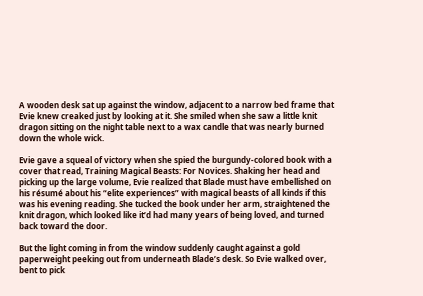A wooden desk sat up against the window, adjacent to a narrow bed frame that Evie knew creaked just by looking at it. She smiled when she saw a little knit dragon sitting on the night table next to a wax candle that was nearly burned down the whole wick.

Evie gave a squeal of victory when she spied the burgundy-colored book with a cover that read, Training Magical Beasts: For Novices. Shaking her head and picking up the large volume, Evie realized that Blade must have embellished on his résumé about his “elite experiences” with magical beasts of all kinds if this was his evening reading. She tucked the book under her arm, straightened the knit dragon, which looked like it’d had many years of being loved, and turned back toward the door.

But the light coming in from the window suddenly caught against a gold paperweight peeking out from underneath Blade’s desk. So Evie walked over, bent to pick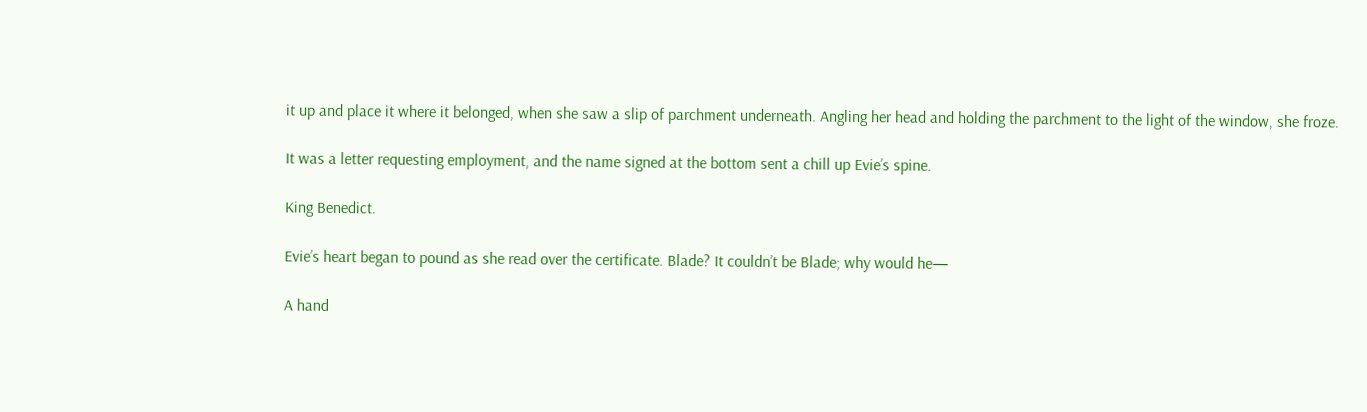it up and place it where it belonged, when she saw a slip of parchment underneath. Angling her head and holding the parchment to the light of the window, she froze.

It was a letter requesting employment, and the name signed at the bottom sent a chill up Evie’s spine.

King Benedict.

Evie’s heart began to pound as she read over the certificate. Blade? It couldn’t be Blade; why would he—

A hand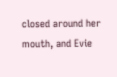closed around her mouth, and Evie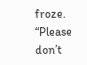froze. “Please don’t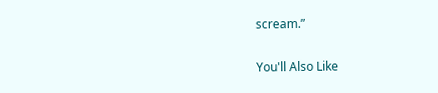scream.”

You'll Also Like